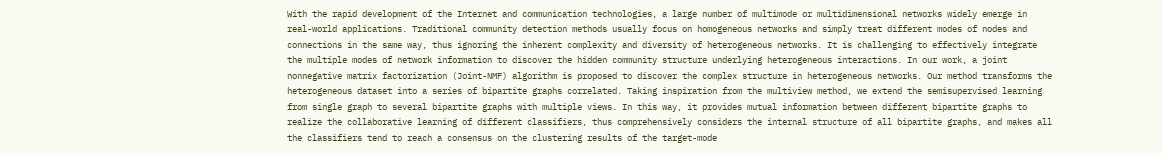With the rapid development of the Internet and communication technologies, a large number of multimode or multidimensional networks widely emerge in real-world applications. Traditional community detection methods usually focus on homogeneous networks and simply treat different modes of nodes and connections in the same way, thus ignoring the inherent complexity and diversity of heterogeneous networks. It is challenging to effectively integrate the multiple modes of network information to discover the hidden community structure underlying heterogeneous interactions. In our work, a joint nonnegative matrix factorization (Joint-NMF) algorithm is proposed to discover the complex structure in heterogeneous networks. Our method transforms the heterogeneous dataset into a series of bipartite graphs correlated. Taking inspiration from the multiview method, we extend the semisupervised learning from single graph to several bipartite graphs with multiple views. In this way, it provides mutual information between different bipartite graphs to realize the collaborative learning of different classifiers, thus comprehensively considers the internal structure of all bipartite graphs, and makes all the classifiers tend to reach a consensus on the clustering results of the target-mode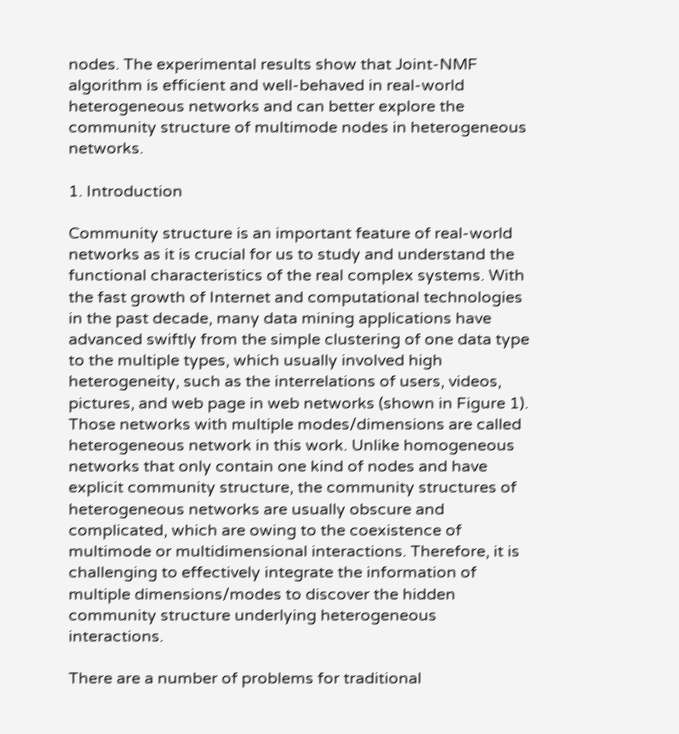nodes. The experimental results show that Joint-NMF algorithm is efficient and well-behaved in real-world heterogeneous networks and can better explore the community structure of multimode nodes in heterogeneous networks.

1. Introduction

Community structure is an important feature of real-world networks as it is crucial for us to study and understand the functional characteristics of the real complex systems. With the fast growth of Internet and computational technologies in the past decade, many data mining applications have advanced swiftly from the simple clustering of one data type to the multiple types, which usually involved high heterogeneity, such as the interrelations of users, videos, pictures, and web page in web networks (shown in Figure 1). Those networks with multiple modes/dimensions are called heterogeneous network in this work. Unlike homogeneous networks that only contain one kind of nodes and have explicit community structure, the community structures of heterogeneous networks are usually obscure and complicated, which are owing to the coexistence of multimode or multidimensional interactions. Therefore, it is challenging to effectively integrate the information of multiple dimensions/modes to discover the hidden community structure underlying heterogeneous interactions.

There are a number of problems for traditional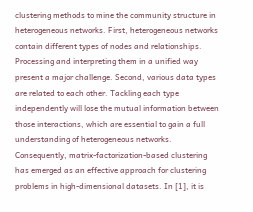clustering methods to mine the community structure in heterogeneous networks. First, heterogeneous networks contain different types of nodes and relationships. Processing and interpreting them in a unified way present a major challenge. Second, various data types are related to each other. Tackling each type independently will lose the mutual information between those interactions, which are essential to gain a full understanding of heterogeneous networks. Consequently, matrix-factorization-based clustering has emerged as an effective approach for clustering problems in high-dimensional datasets. In [1], it is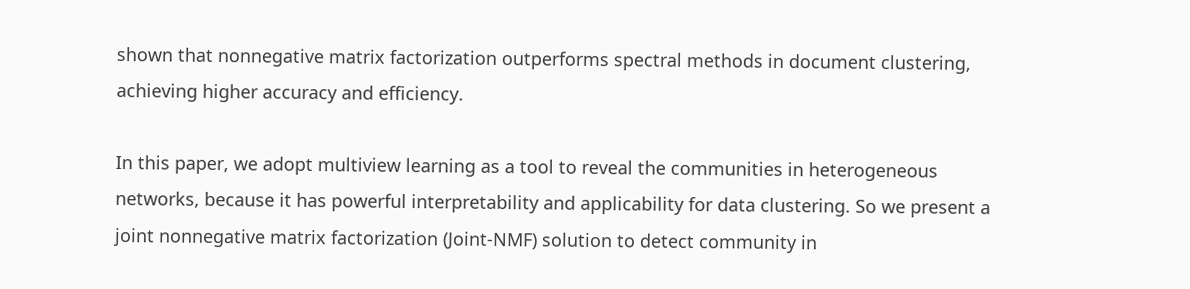shown that nonnegative matrix factorization outperforms spectral methods in document clustering, achieving higher accuracy and efficiency.

In this paper, we adopt multiview learning as a tool to reveal the communities in heterogeneous networks, because it has powerful interpretability and applicability for data clustering. So we present a joint nonnegative matrix factorization (Joint-NMF) solution to detect community in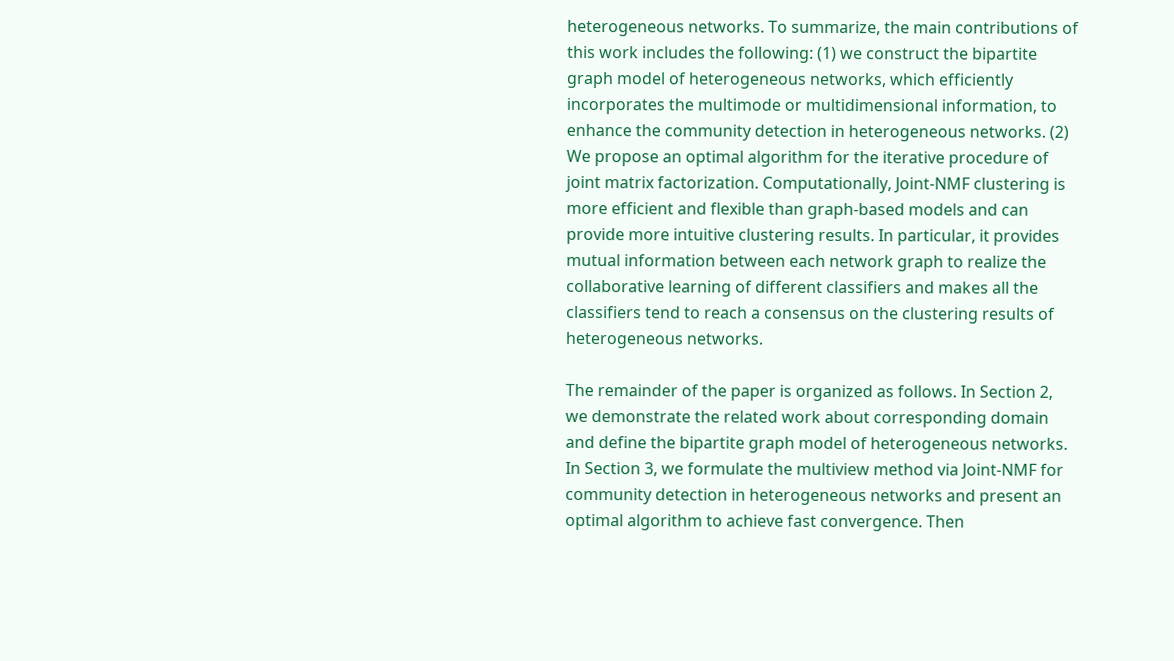heterogeneous networks. To summarize, the main contributions of this work includes the following: (1) we construct the bipartite graph model of heterogeneous networks, which efficiently incorporates the multimode or multidimensional information, to enhance the community detection in heterogeneous networks. (2) We propose an optimal algorithm for the iterative procedure of joint matrix factorization. Computationally, Joint-NMF clustering is more efficient and flexible than graph-based models and can provide more intuitive clustering results. In particular, it provides mutual information between each network graph to realize the collaborative learning of different classifiers and makes all the classifiers tend to reach a consensus on the clustering results of heterogeneous networks.

The remainder of the paper is organized as follows. In Section 2, we demonstrate the related work about corresponding domain and define the bipartite graph model of heterogeneous networks. In Section 3, we formulate the multiview method via Joint-NMF for community detection in heterogeneous networks and present an optimal algorithm to achieve fast convergence. Then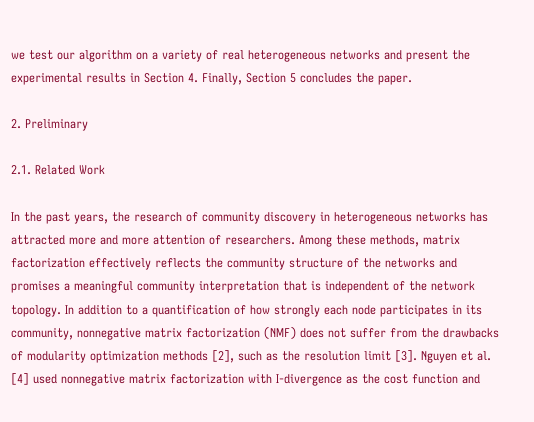we test our algorithm on a variety of real heterogeneous networks and present the experimental results in Section 4. Finally, Section 5 concludes the paper.

2. Preliminary

2.1. Related Work

In the past years, the research of community discovery in heterogeneous networks has attracted more and more attention of researchers. Among these methods, matrix factorization effectively reflects the community structure of the networks and promises a meaningful community interpretation that is independent of the network topology. In addition to a quantification of how strongly each node participates in its community, nonnegative matrix factorization (NMF) does not suffer from the drawbacks of modularity optimization methods [2], such as the resolution limit [3]. Nguyen et al. [4] used nonnegative matrix factorization with I-divergence as the cost function and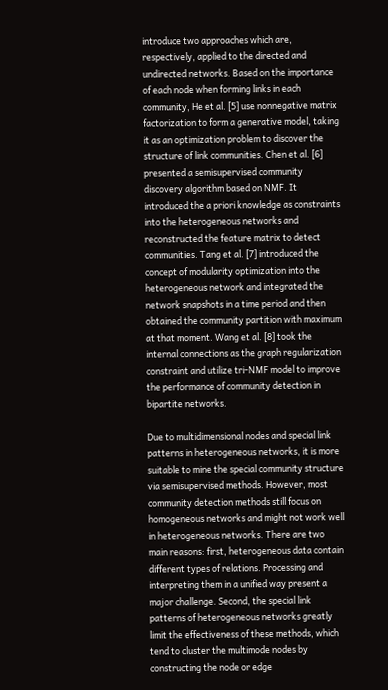introduce two approaches which are, respectively, applied to the directed and undirected networks. Based on the importance of each node when forming links in each community, He et al. [5] use nonnegative matrix factorization to form a generative model, taking it as an optimization problem to discover the structure of link communities. Chen et al. [6] presented a semisupervised community discovery algorithm based on NMF. It introduced the a priori knowledge as constraints into the heterogeneous networks and reconstructed the feature matrix to detect communities. Tang et al. [7] introduced the concept of modularity optimization into the heterogeneous network and integrated the network snapshots in a time period and then obtained the community partition with maximum at that moment. Wang et al. [8] took the internal connections as the graph regularization constraint and utilize tri-NMF model to improve the performance of community detection in bipartite networks.

Due to multidimensional nodes and special link patterns in heterogeneous networks, it is more suitable to mine the special community structure via semisupervised methods. However, most community detection methods still focus on homogeneous networks and might not work well in heterogeneous networks. There are two main reasons: first, heterogeneous data contain different types of relations. Processing and interpreting them in a unified way present a major challenge. Second, the special link patterns of heterogeneous networks greatly limit the effectiveness of these methods, which tend to cluster the multimode nodes by constructing the node or edge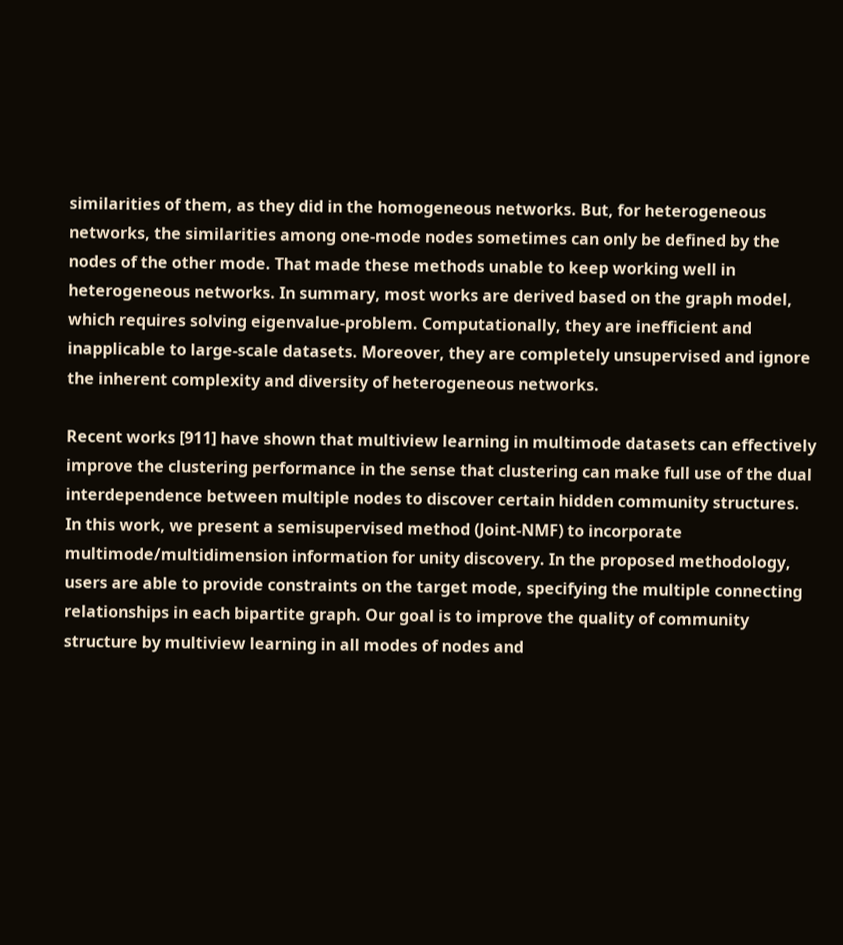similarities of them, as they did in the homogeneous networks. But, for heterogeneous networks, the similarities among one-mode nodes sometimes can only be defined by the nodes of the other mode. That made these methods unable to keep working well in heterogeneous networks. In summary, most works are derived based on the graph model, which requires solving eigenvalue-problem. Computationally, they are inefficient and inapplicable to large-scale datasets. Moreover, they are completely unsupervised and ignore the inherent complexity and diversity of heterogeneous networks.

Recent works [911] have shown that multiview learning in multimode datasets can effectively improve the clustering performance in the sense that clustering can make full use of the dual interdependence between multiple nodes to discover certain hidden community structures. In this work, we present a semisupervised method (Joint-NMF) to incorporate multimode/multidimension information for unity discovery. In the proposed methodology, users are able to provide constraints on the target mode, specifying the multiple connecting relationships in each bipartite graph. Our goal is to improve the quality of community structure by multiview learning in all modes of nodes and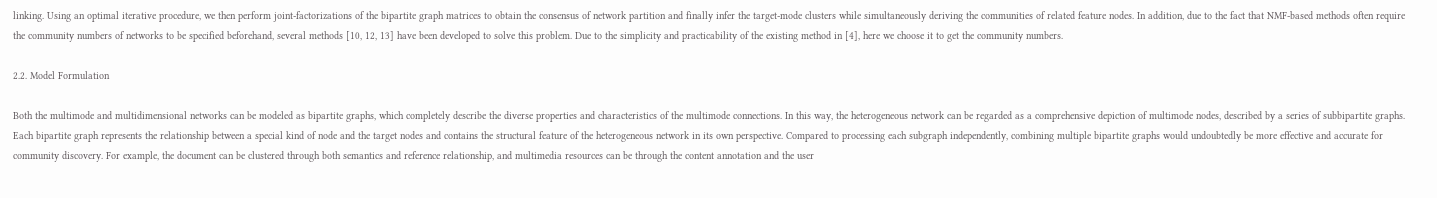linking. Using an optimal iterative procedure, we then perform joint-factorizations of the bipartite graph matrices to obtain the consensus of network partition and finally infer the target-mode clusters while simultaneously deriving the communities of related feature nodes. In addition, due to the fact that NMF-based methods often require the community numbers of networks to be specified beforehand, several methods [10, 12, 13] have been developed to solve this problem. Due to the simplicity and practicability of the existing method in [4], here we choose it to get the community numbers.

2.2. Model Formulation

Both the multimode and multidimensional networks can be modeled as bipartite graphs, which completely describe the diverse properties and characteristics of the multimode connections. In this way, the heterogeneous network can be regarded as a comprehensive depiction of multimode nodes, described by a series of subbipartite graphs. Each bipartite graph represents the relationship between a special kind of node and the target nodes and contains the structural feature of the heterogeneous network in its own perspective. Compared to processing each subgraph independently, combining multiple bipartite graphs would undoubtedly be more effective and accurate for community discovery. For example, the document can be clustered through both semantics and reference relationship, and multimedia resources can be through the content annotation and the user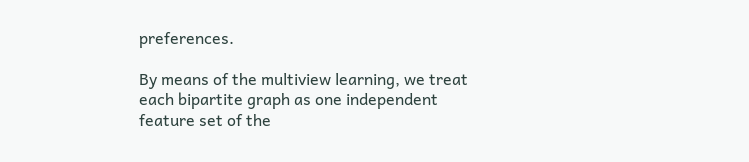preferences.

By means of the multiview learning, we treat each bipartite graph as one independent feature set of the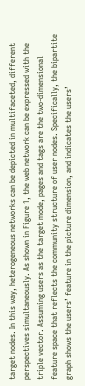target nodes. In this way, heterogeneous networks can be depicted in multifaceted, different perspectives simultaneously. As shown in Figure 1, the web network can be expressed with the triple vector. Assuming users as the target mode, pages and tags are the two-dimensional feature space that reflects the community structure of user nodes. Specifically, the bipartite graph shows the users’ feature in the picture dimension, and indicates the users’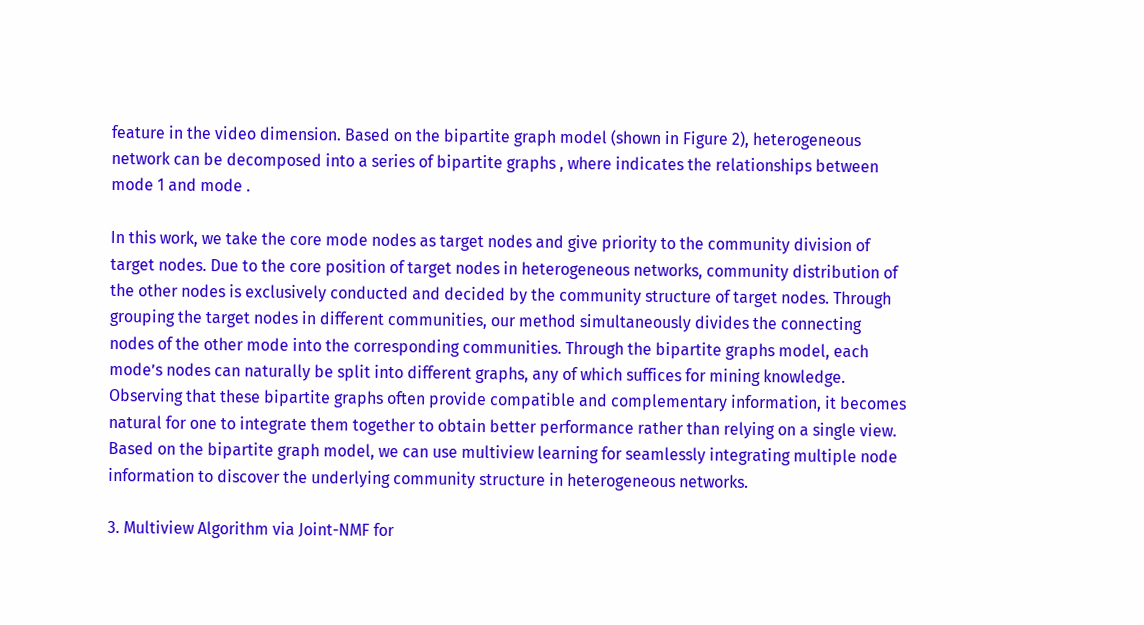feature in the video dimension. Based on the bipartite graph model (shown in Figure 2), heterogeneous network can be decomposed into a series of bipartite graphs , where indicates the relationships between mode 1 and mode .

In this work, we take the core mode nodes as target nodes and give priority to the community division of target nodes. Due to the core position of target nodes in heterogeneous networks, community distribution of the other nodes is exclusively conducted and decided by the community structure of target nodes. Through grouping the target nodes in different communities, our method simultaneously divides the connecting nodes of the other mode into the corresponding communities. Through the bipartite graphs model, each mode’s nodes can naturally be split into different graphs, any of which suffices for mining knowledge. Observing that these bipartite graphs often provide compatible and complementary information, it becomes natural for one to integrate them together to obtain better performance rather than relying on a single view. Based on the bipartite graph model, we can use multiview learning for seamlessly integrating multiple node information to discover the underlying community structure in heterogeneous networks.

3. Multiview Algorithm via Joint-NMF for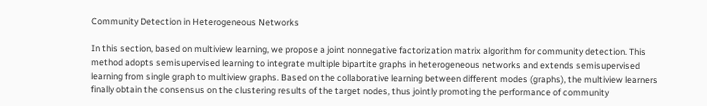Community Detection in Heterogeneous Networks

In this section, based on multiview learning, we propose a joint nonnegative factorization matrix algorithm for community detection. This method adopts semisupervised learning to integrate multiple bipartite graphs in heterogeneous networks and extends semisupervised learning from single graph to multiview graphs. Based on the collaborative learning between different modes (graphs), the multiview learners finally obtain the consensus on the clustering results of the target nodes, thus jointly promoting the performance of community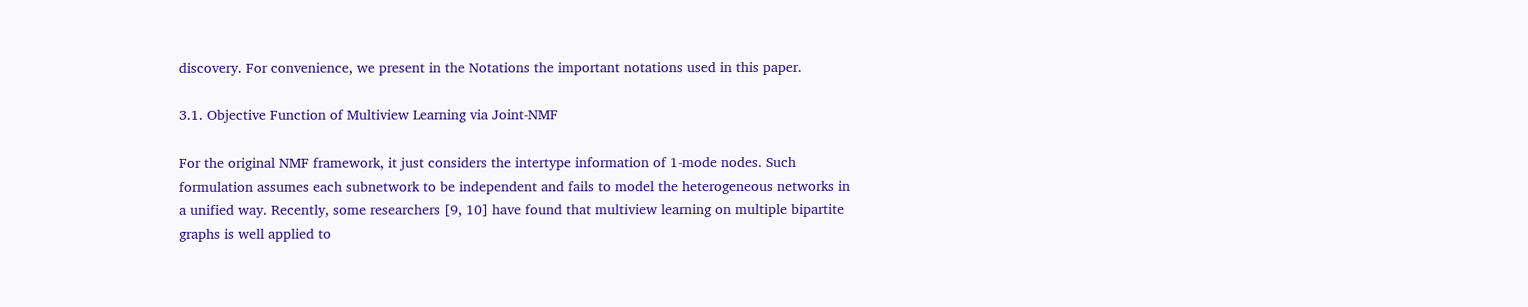discovery. For convenience, we present in the Notations the important notations used in this paper.

3.1. Objective Function of Multiview Learning via Joint-NMF

For the original NMF framework, it just considers the intertype information of 1-mode nodes. Such formulation assumes each subnetwork to be independent and fails to model the heterogeneous networks in a unified way. Recently, some researchers [9, 10] have found that multiview learning on multiple bipartite graphs is well applied to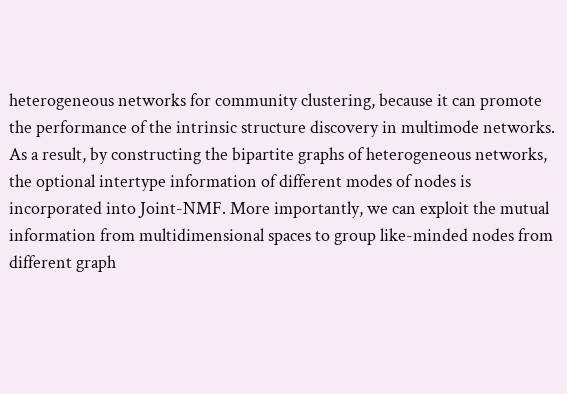heterogeneous networks for community clustering, because it can promote the performance of the intrinsic structure discovery in multimode networks. As a result, by constructing the bipartite graphs of heterogeneous networks, the optional intertype information of different modes of nodes is incorporated into Joint-NMF. More importantly, we can exploit the mutual information from multidimensional spaces to group like-minded nodes from different graph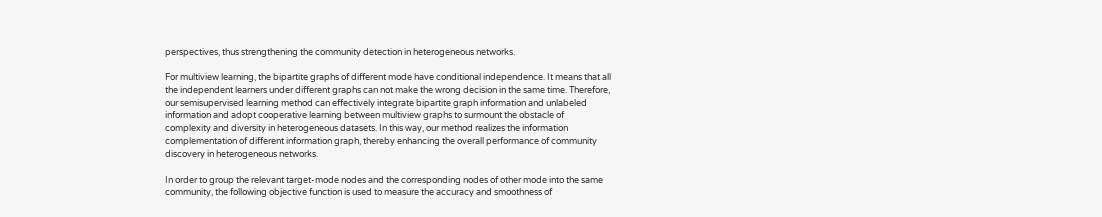perspectives, thus strengthening the community detection in heterogeneous networks.

For multiview learning, the bipartite graphs of different mode have conditional independence. It means that all the independent learners under different graphs can not make the wrong decision in the same time. Therefore, our semisupervised learning method can effectively integrate bipartite graph information and unlabeled information and adopt cooperative learning between multiview graphs to surmount the obstacle of complexity and diversity in heterogeneous datasets. In this way, our method realizes the information complementation of different information graph, thereby enhancing the overall performance of community discovery in heterogeneous networks.

In order to group the relevant target-mode nodes and the corresponding nodes of other mode into the same community, the following objective function is used to measure the accuracy and smoothness of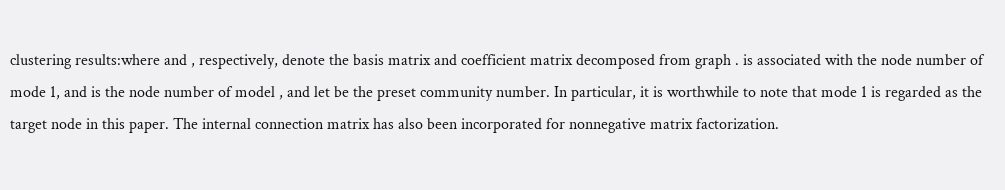clustering results:where and , respectively, denote the basis matrix and coefficient matrix decomposed from graph . is associated with the node number of mode 1, and is the node number of model , and let be the preset community number. In particular, it is worthwhile to note that mode 1 is regarded as the target node in this paper. The internal connection matrix has also been incorporated for nonnegative matrix factorization.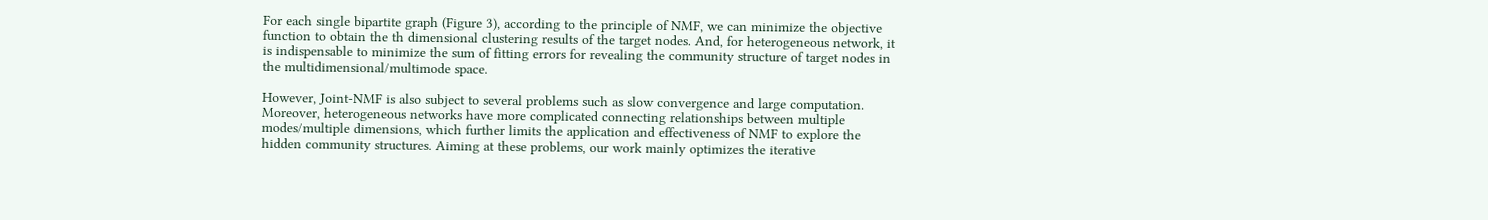For each single bipartite graph (Figure 3), according to the principle of NMF, we can minimize the objective function to obtain the th dimensional clustering results of the target nodes. And, for heterogeneous network, it is indispensable to minimize the sum of fitting errors for revealing the community structure of target nodes in the multidimensional/multimode space.

However, Joint-NMF is also subject to several problems such as slow convergence and large computation. Moreover, heterogeneous networks have more complicated connecting relationships between multiple modes/multiple dimensions, which further limits the application and effectiveness of NMF to explore the hidden community structures. Aiming at these problems, our work mainly optimizes the iterative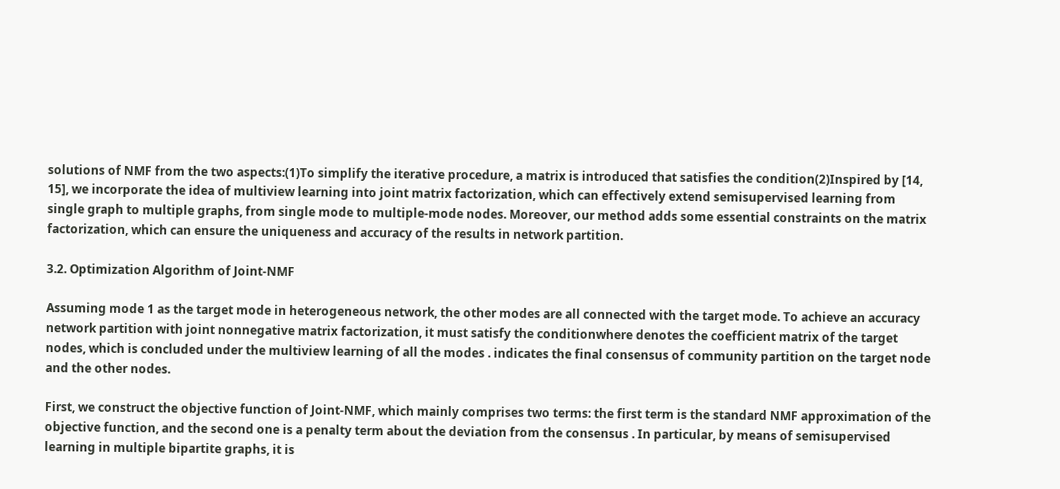solutions of NMF from the two aspects:(1)To simplify the iterative procedure, a matrix is introduced that satisfies the condition(2)Inspired by [14, 15], we incorporate the idea of multiview learning into joint matrix factorization, which can effectively extend semisupervised learning from single graph to multiple graphs, from single mode to multiple-mode nodes. Moreover, our method adds some essential constraints on the matrix factorization, which can ensure the uniqueness and accuracy of the results in network partition.

3.2. Optimization Algorithm of Joint-NMF

Assuming mode 1 as the target mode in heterogeneous network, the other modes are all connected with the target mode. To achieve an accuracy network partition with joint nonnegative matrix factorization, it must satisfy the conditionwhere denotes the coefficient matrix of the target nodes, which is concluded under the multiview learning of all the modes . indicates the final consensus of community partition on the target node and the other nodes.

First, we construct the objective function of Joint-NMF, which mainly comprises two terms: the first term is the standard NMF approximation of the objective function, and the second one is a penalty term about the deviation from the consensus . In particular, by means of semisupervised learning in multiple bipartite graphs, it is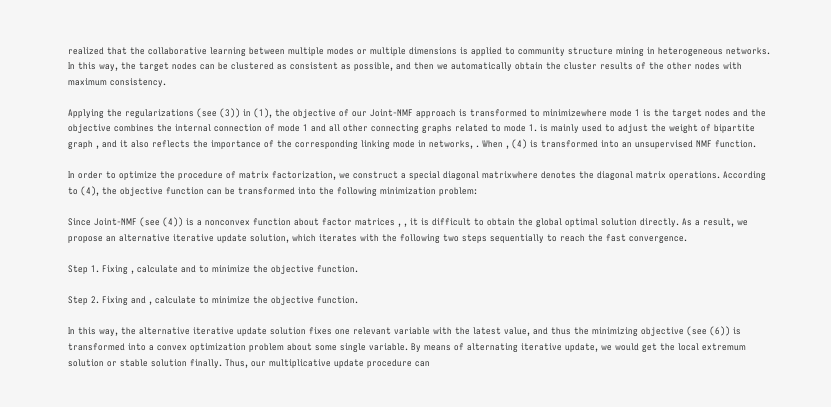realized that the collaborative learning between multiple modes or multiple dimensions is applied to community structure mining in heterogeneous networks. In this way, the target nodes can be clustered as consistent as possible, and then we automatically obtain the cluster results of the other nodes with maximum consistency.

Applying the regularizations (see (3)) in (1), the objective of our Joint-NMF approach is transformed to minimizewhere mode 1 is the target nodes and the objective combines the internal connection of mode 1 and all other connecting graphs related to mode 1. is mainly used to adjust the weight of bipartite graph , and it also reflects the importance of the corresponding linking mode in networks, . When , (4) is transformed into an unsupervised NMF function.

In order to optimize the procedure of matrix factorization, we construct a special diagonal matrixwhere denotes the diagonal matrix operations. According to (4), the objective function can be transformed into the following minimization problem:

Since Joint-NMF (see (4)) is a nonconvex function about factor matrices , , it is difficult to obtain the global optimal solution directly. As a result, we propose an alternative iterative update solution, which iterates with the following two steps sequentially to reach the fast convergence.

Step 1. Fixing , calculate and to minimize the objective function.

Step 2. Fixing and , calculate to minimize the objective function.

In this way, the alternative iterative update solution fixes one relevant variable with the latest value, and thus the minimizing objective (see (6)) is transformed into a convex optimization problem about some single variable. By means of alternating iterative update, we would get the local extremum solution or stable solution finally. Thus, our multiplicative update procedure can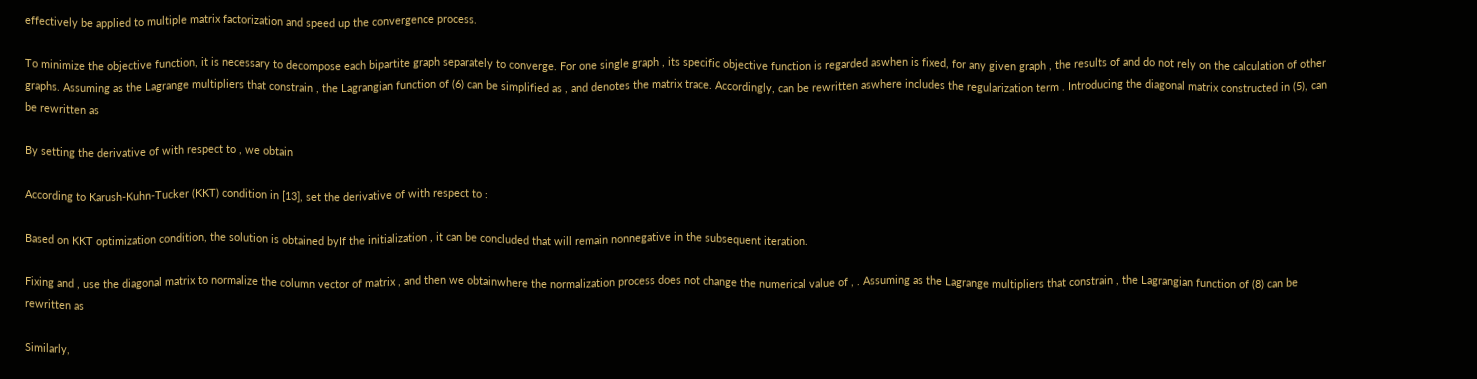effectively be applied to multiple matrix factorization and speed up the convergence process.

To minimize the objective function, it is necessary to decompose each bipartite graph separately to converge. For one single graph , its specific objective function is regarded aswhen is fixed, for any given graph , the results of and do not rely on the calculation of other graphs. Assuming as the Lagrange multipliers that constrain , the Lagrangian function of (6) can be simplified as , and denotes the matrix trace. Accordingly, can be rewritten aswhere includes the regularization term . Introducing the diagonal matrix constructed in (5), can be rewritten as

By setting the derivative of with respect to , we obtain

According to Karush-Kuhn-Tucker (KKT) condition in [13], set the derivative of with respect to :

Based on KKT optimization condition, the solution is obtained byIf the initialization , it can be concluded that will remain nonnegative in the subsequent iteration.

Fixing and , use the diagonal matrix to normalize the column vector of matrix , and then we obtainwhere the normalization process does not change the numerical value of , . Assuming as the Lagrange multipliers that constrain , the Lagrangian function of (8) can be rewritten as

Similarly,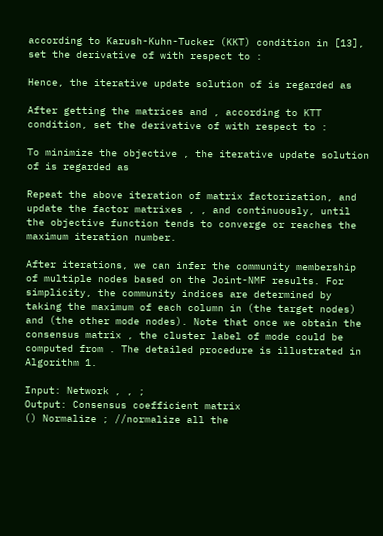according to Karush-Kuhn-Tucker (KKT) condition in [13], set the derivative of with respect to :

Hence, the iterative update solution of is regarded as

After getting the matrices and , according to KTT condition, set the derivative of with respect to :

To minimize the objective , the iterative update solution of is regarded as

Repeat the above iteration of matrix factorization, and update the factor matrixes , , and continuously, until the objective function tends to converge or reaches the maximum iteration number.

After iterations, we can infer the community membership of multiple nodes based on the Joint-NMF results. For simplicity, the community indices are determined by taking the maximum of each column in (the target nodes) and (the other mode nodes). Note that once we obtain the consensus matrix , the cluster label of mode could be computed from . The detailed procedure is illustrated in Algorithm 1.

Input: Network , , ;
Output: Consensus coefficient matrix
() Normalize ; //normalize all the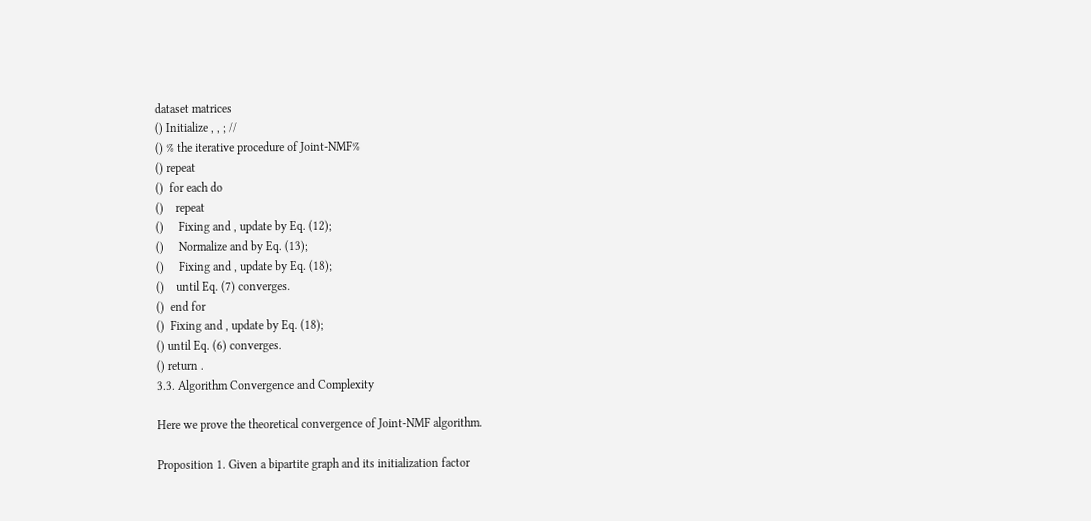dataset matrices
() Initialize , , ; //
() % the iterative procedure of Joint-NMF%
() repeat
()  for each do
()    repeat
()     Fixing and , update by Eq. (12);
()     Normalize and by Eq. (13);
()     Fixing and , update by Eq. (18);
()    until Eq. (7) converges.
()  end for
()  Fixing and , update by Eq. (18);
() until Eq. (6) converges.
() return .
3.3. Algorithm Convergence and Complexity

Here we prove the theoretical convergence of Joint-NMF algorithm.

Proposition 1. Given a bipartite graph and its initialization factor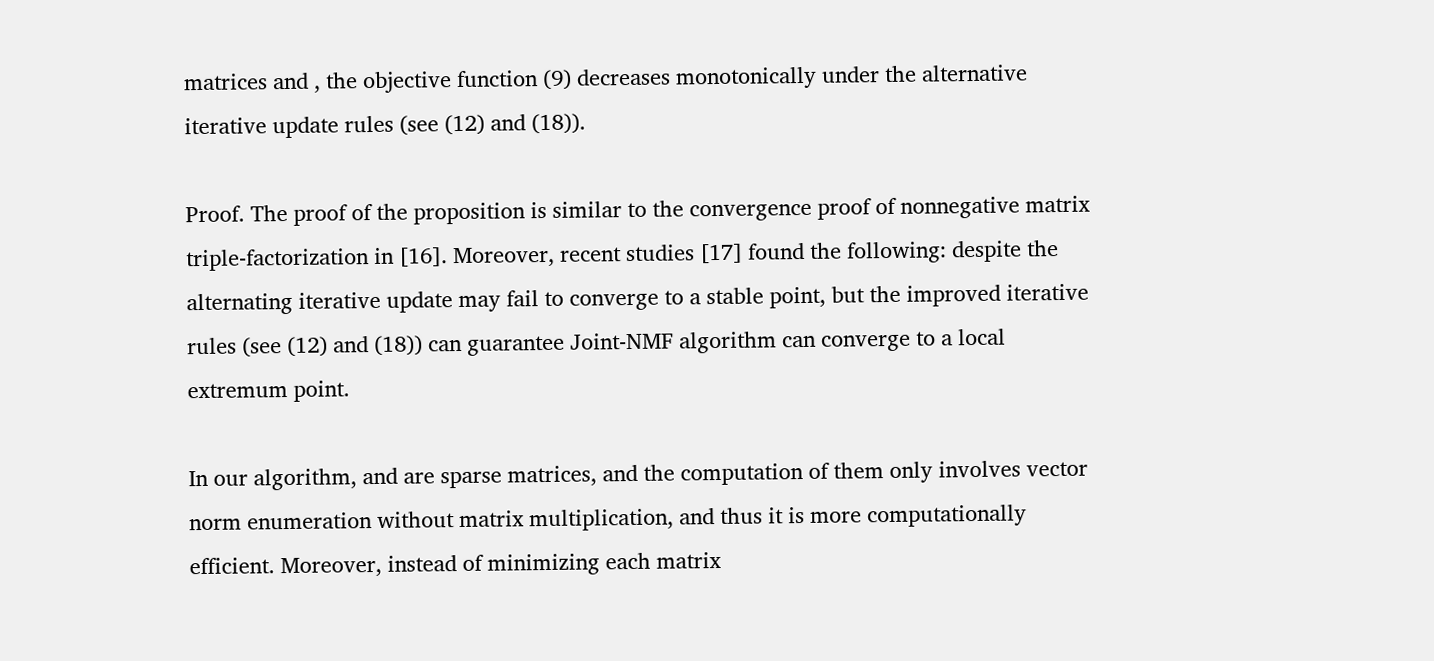matrices and , the objective function (9) decreases monotonically under the alternative iterative update rules (see (12) and (18)).

Proof. The proof of the proposition is similar to the convergence proof of nonnegative matrix triple-factorization in [16]. Moreover, recent studies [17] found the following: despite the alternating iterative update may fail to converge to a stable point, but the improved iterative rules (see (12) and (18)) can guarantee Joint-NMF algorithm can converge to a local extremum point.

In our algorithm, and are sparse matrices, and the computation of them only involves vector norm enumeration without matrix multiplication, and thus it is more computationally efficient. Moreover, instead of minimizing each matrix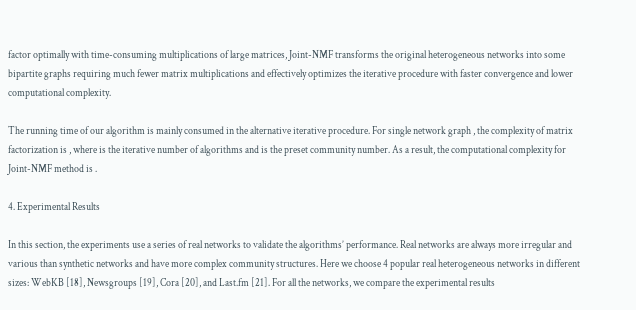factor optimally with time-consuming multiplications of large matrices, Joint-NMF transforms the original heterogeneous networks into some bipartite graphs requiring much fewer matrix multiplications and effectively optimizes the iterative procedure with faster convergence and lower computational complexity.

The running time of our algorithm is mainly consumed in the alternative iterative procedure. For single network graph , the complexity of matrix factorization is , where is the iterative number of algorithms and is the preset community number. As a result, the computational complexity for Joint-NMF method is .

4. Experimental Results

In this section, the experiments use a series of real networks to validate the algorithms’ performance. Real networks are always more irregular and various than synthetic networks and have more complex community structures. Here we choose 4 popular real heterogeneous networks in different sizes: WebKB [18], Newsgroups [19], Cora [20], and Last.fm [21]. For all the networks, we compare the experimental results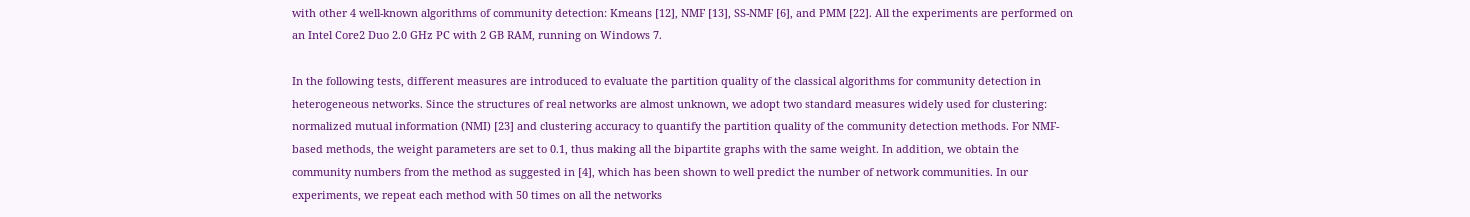with other 4 well-known algorithms of community detection: Kmeans [12], NMF [13], SS-NMF [6], and PMM [22]. All the experiments are performed on an Intel Core2 Duo 2.0 GHz PC with 2 GB RAM, running on Windows 7.

In the following tests, different measures are introduced to evaluate the partition quality of the classical algorithms for community detection in heterogeneous networks. Since the structures of real networks are almost unknown, we adopt two standard measures widely used for clustering: normalized mutual information (NMI) [23] and clustering accuracy to quantify the partition quality of the community detection methods. For NMF-based methods, the weight parameters are set to 0.1, thus making all the bipartite graphs with the same weight. In addition, we obtain the community numbers from the method as suggested in [4], which has been shown to well predict the number of network communities. In our experiments, we repeat each method with 50 times on all the networks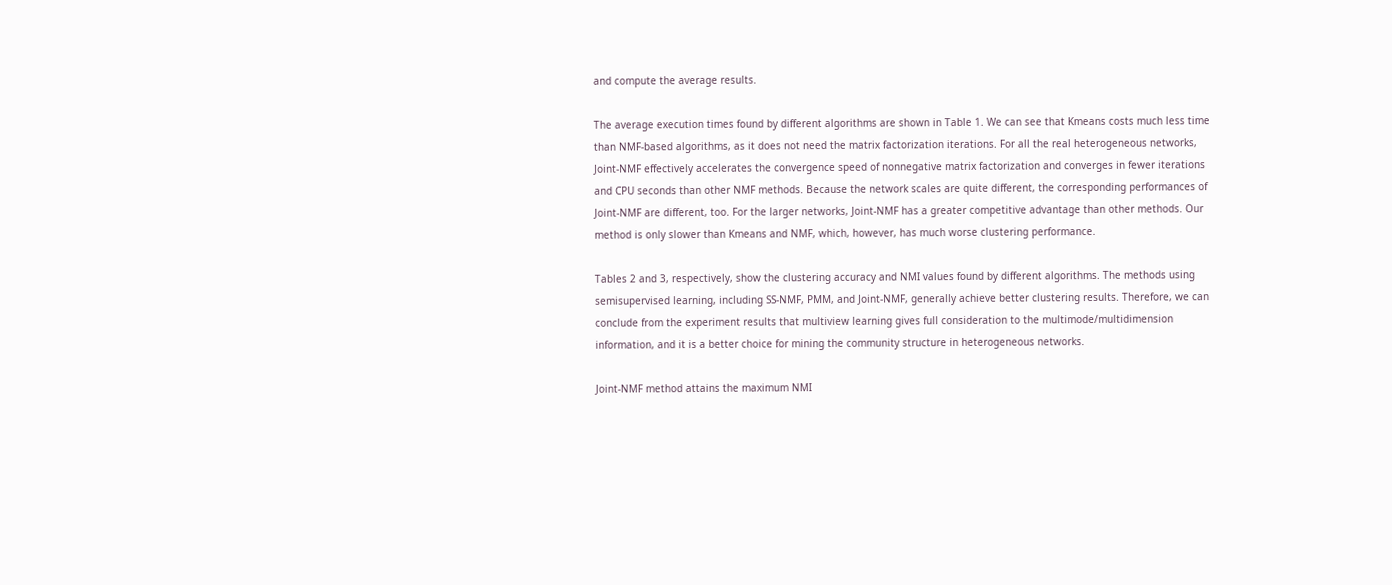and compute the average results.

The average execution times found by different algorithms are shown in Table 1. We can see that Kmeans costs much less time than NMF-based algorithms, as it does not need the matrix factorization iterations. For all the real heterogeneous networks, Joint-NMF effectively accelerates the convergence speed of nonnegative matrix factorization and converges in fewer iterations and CPU seconds than other NMF methods. Because the network scales are quite different, the corresponding performances of Joint-NMF are different, too. For the larger networks, Joint-NMF has a greater competitive advantage than other methods. Our method is only slower than Kmeans and NMF, which, however, has much worse clustering performance.

Tables 2 and 3, respectively, show the clustering accuracy and NMI values found by different algorithms. The methods using semisupervised learning, including SS-NMF, PMM, and Joint-NMF, generally achieve better clustering results. Therefore, we can conclude from the experiment results that multiview learning gives full consideration to the multimode/multidimension information, and it is a better choice for mining the community structure in heterogeneous networks.

Joint-NMF method attains the maximum NMI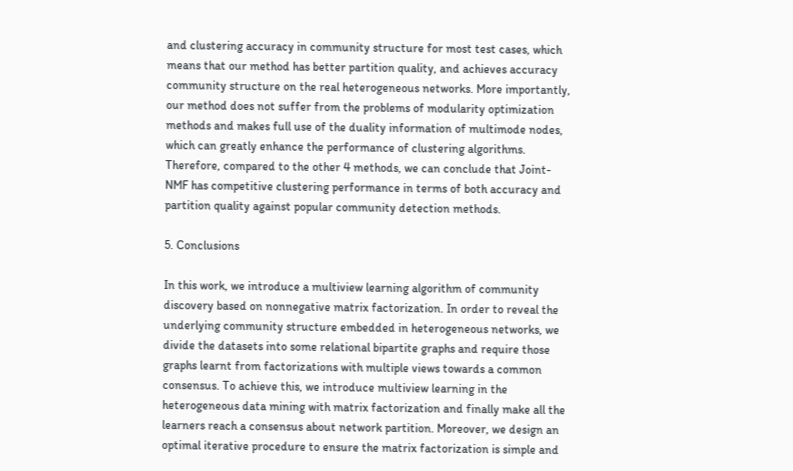and clustering accuracy in community structure for most test cases, which means that our method has better partition quality, and achieves accuracy community structure on the real heterogeneous networks. More importantly, our method does not suffer from the problems of modularity optimization methods and makes full use of the duality information of multimode nodes, which can greatly enhance the performance of clustering algorithms. Therefore, compared to the other 4 methods, we can conclude that Joint-NMF has competitive clustering performance in terms of both accuracy and partition quality against popular community detection methods.

5. Conclusions

In this work, we introduce a multiview learning algorithm of community discovery based on nonnegative matrix factorization. In order to reveal the underlying community structure embedded in heterogeneous networks, we divide the datasets into some relational bipartite graphs and require those graphs learnt from factorizations with multiple views towards a common consensus. To achieve this, we introduce multiview learning in the heterogeneous data mining with matrix factorization and finally make all the learners reach a consensus about network partition. Moreover, we design an optimal iterative procedure to ensure the matrix factorization is simple and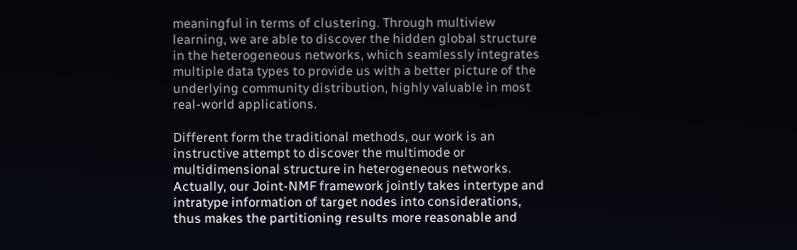meaningful in terms of clustering. Through multiview learning, we are able to discover the hidden global structure in the heterogeneous networks, which seamlessly integrates multiple data types to provide us with a better picture of the underlying community distribution, highly valuable in most real-world applications.

Different form the traditional methods, our work is an instructive attempt to discover the multimode or multidimensional structure in heterogeneous networks. Actually, our Joint-NMF framework jointly takes intertype and intratype information of target nodes into considerations, thus makes the partitioning results more reasonable and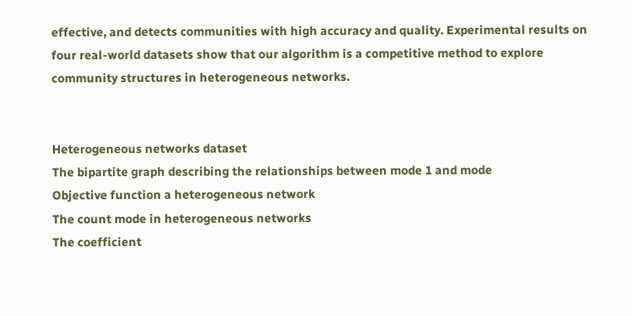effective, and detects communities with high accuracy and quality. Experimental results on four real-world datasets show that our algorithm is a competitive method to explore community structures in heterogeneous networks.


Heterogeneous networks dataset
The bipartite graph describing the relationships between mode 1 and mode
Objective function a heterogeneous network
The count mode in heterogeneous networks
The coefficient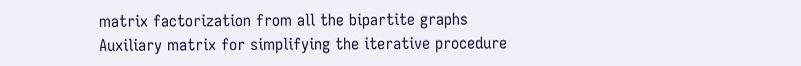matrix factorization from all the bipartite graphs
Auxiliary matrix for simplifying the iterative procedure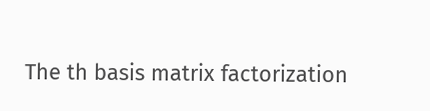The th basis matrix factorization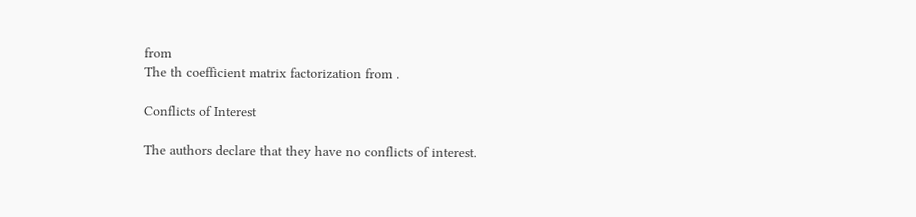from
The th coefficient matrix factorization from .

Conflicts of Interest

The authors declare that they have no conflicts of interest.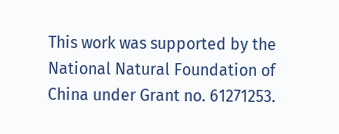This work was supported by the National Natural Foundation of China under Grant no. 61271253.